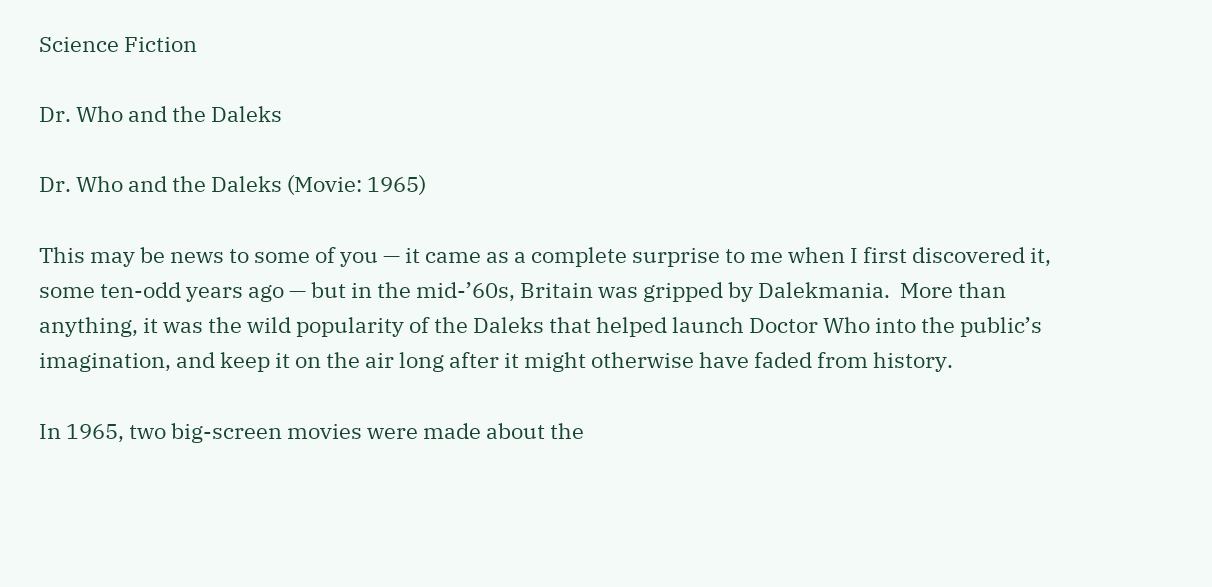Science Fiction

Dr. Who and the Daleks

Dr. Who and the Daleks (Movie: 1965)

This may be news to some of you — it came as a complete surprise to me when I first discovered it, some ten-odd years ago — but in the mid-’60s, Britain was gripped by Dalekmania.  More than anything, it was the wild popularity of the Daleks that helped launch Doctor Who into the public’s imagination, and keep it on the air long after it might otherwise have faded from history.

In 1965, two big-screen movies were made about the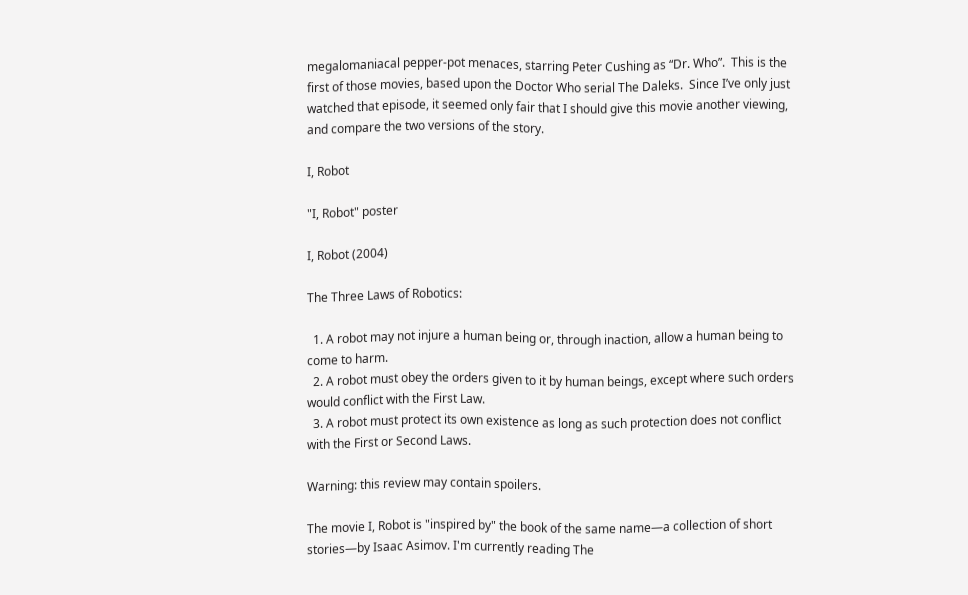megalomaniacal pepper-pot menaces, starring Peter Cushing as “Dr. Who”.  This is the first of those movies, based upon the Doctor Who serial The Daleks.  Since I’ve only just watched that episode, it seemed only fair that I should give this movie another viewing, and compare the two versions of the story.

I, Robot

"I, Robot" poster

I, Robot (2004)

The Three Laws of Robotics:

  1. A robot may not injure a human being or, through inaction, allow a human being to come to harm.
  2. A robot must obey the orders given to it by human beings, except where such orders would conflict with the First Law.
  3. A robot must protect its own existence as long as such protection does not conflict with the First or Second Laws.

Warning: this review may contain spoilers.

The movie I, Robot is "inspired by" the book of the same name—a collection of short stories—by Isaac Asimov. I'm currently reading The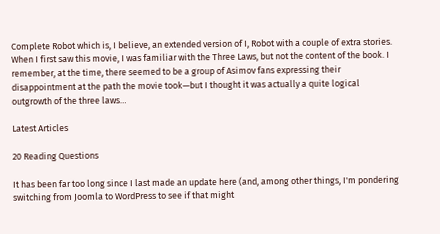Complete Robot which is, I believe, an extended version of I, Robot with a couple of extra stories. When I first saw this movie, I was familiar with the Three Laws, but not the content of the book. I remember, at the time, there seemed to be a group of Asimov fans expressing their disappointment at the path the movie took—but I thought it was actually a quite logical outgrowth of the three laws…

Latest Articles

20 Reading Questions

It has been far too long since I last made an update here (and, among other things, I'm pondering switching from Joomla to WordPress to see if that might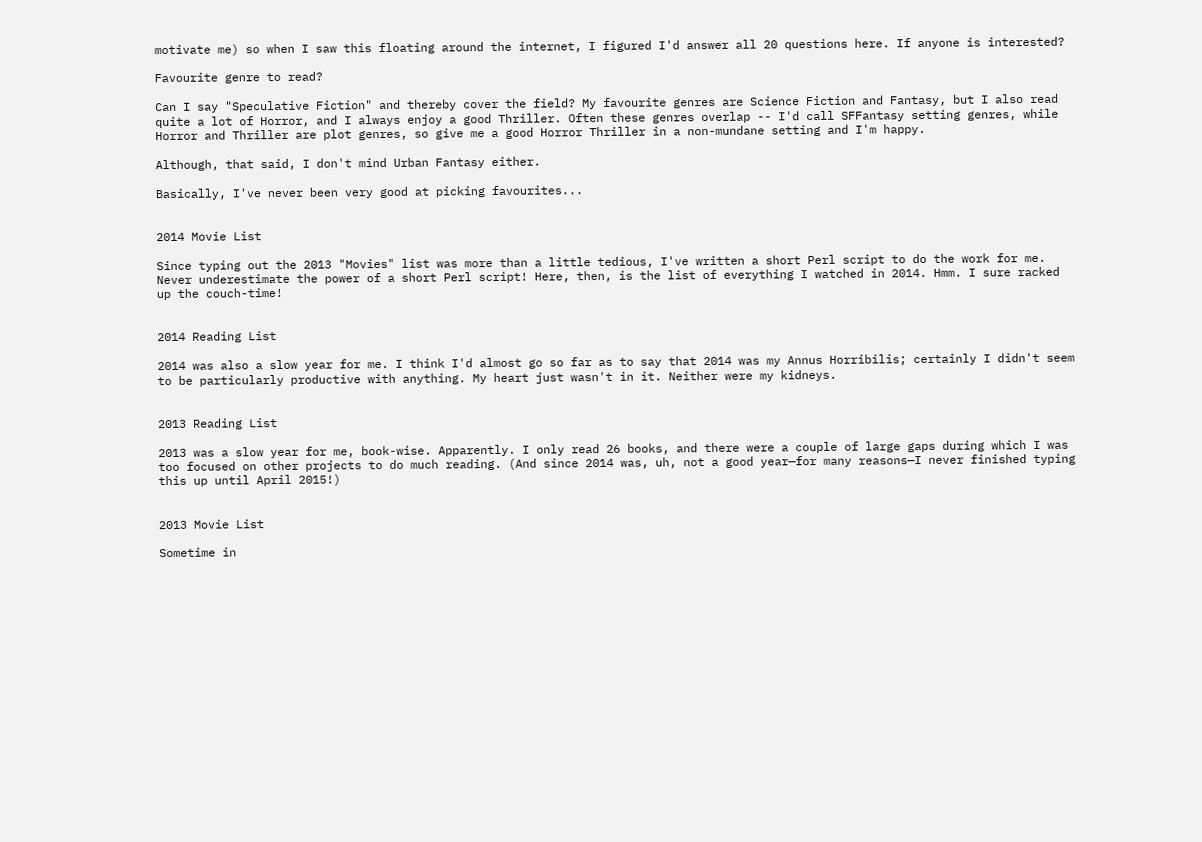motivate me) so when I saw this floating around the internet, I figured I'd answer all 20 questions here. If anyone is interested?

Favourite genre to read?

Can I say "Speculative Fiction" and thereby cover the field? My favourite genres are Science Fiction and Fantasy, but I also read quite a lot of Horror, and I always enjoy a good Thriller. Often these genres overlap -- I'd call SFFantasy setting genres, while Horror and Thriller are plot genres, so give me a good Horror Thriller in a non-mundane setting and I'm happy.

Although, that said, I don't mind Urban Fantasy either.

Basically, I've never been very good at picking favourites...


2014 Movie List

Since typing out the 2013 "Movies" list was more than a little tedious, I've written a short Perl script to do the work for me. Never underestimate the power of a short Perl script! Here, then, is the list of everything I watched in 2014. Hmm. I sure racked up the couch-time!


2014 Reading List

2014 was also a slow year for me. I think I'd almost go so far as to say that 2014 was my Annus Horribilis; certainly I didn't seem to be particularly productive with anything. My heart just wasn't in it. Neither were my kidneys.


2013 Reading List

2013 was a slow year for me, book-wise. Apparently. I only read 26 books, and there were a couple of large gaps during which I was too focused on other projects to do much reading. (And since 2014 was, uh, not a good year—for many reasons—I never finished typing this up until April 2015!)


2013 Movie List

Sometime in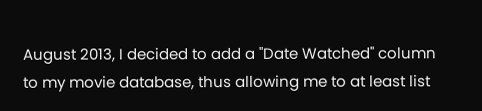August 2013, I decided to add a "Date Watched" column to my movie database, thus allowing me to at least list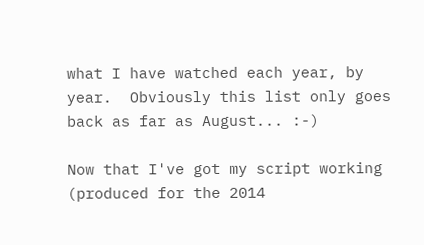what I have watched each year, by year.  Obviously this list only goes back as far as August... :-)

Now that I've got my script working (produced for the 2014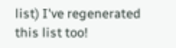list) I've regenerated this list too!